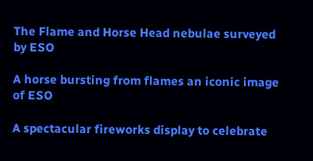The Flame and Horse Head nebulae surveyed by ESO

A horse bursting from flames an iconic image of ESO

A spectacular fireworks display to celebrate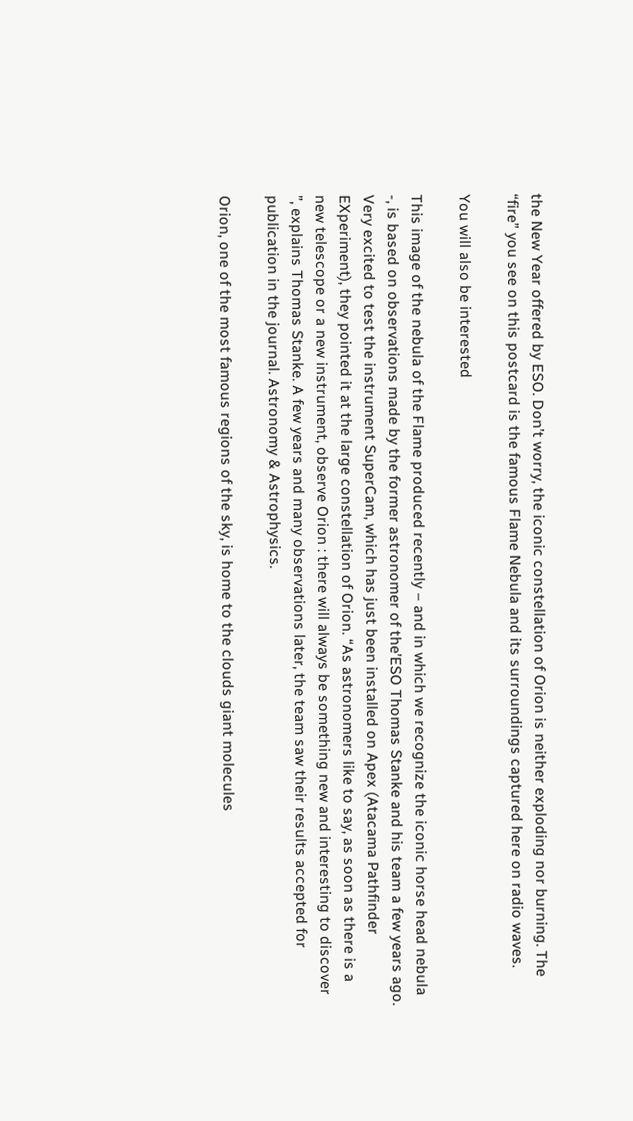the New Year offered by ESO. Don’t worry, the iconic constellation of Orion is neither exploding nor burning. The “fire” you see on this postcard is the famous Flame Nebula and its surroundings captured here on radio waves.

You will also be interested

This image of the nebula of the Flame produced recently – and in which we recognize the iconic horse head nebula -, is based on observations made by the former astronomer of the’ESO Thomas Stanke and his team a few years ago. Very excited to test the instrument SuperCam, which has just been installed on Apex (Atacama Pathfinder EXperiment), they pointed it at the large constellation of Orion. “As astronomers like to say, as soon as there is a new telescope or a new instrument, observe Orion : there will always be something new and interesting to discover ”, explains Thomas Stanke. A few years and many observations later, the team saw their results accepted for publication in the journal. Astronomy & Astrophysics.

Orion, one of the most famous regions of the sky, is home to the clouds giant molecules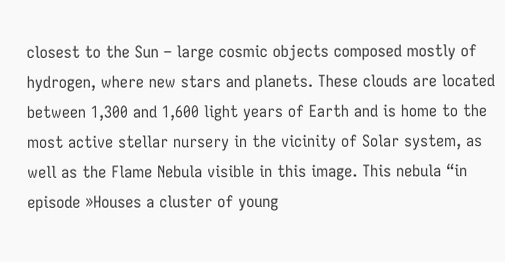closest to the Sun – large cosmic objects composed mostly of hydrogen, where new stars and planets. These clouds are located between 1,300 and 1,600 light years of Earth and is home to the most active stellar nursery in the vicinity of Solar system, as well as the Flame Nebula visible in this image. This nebula “in episode »Houses a cluster of young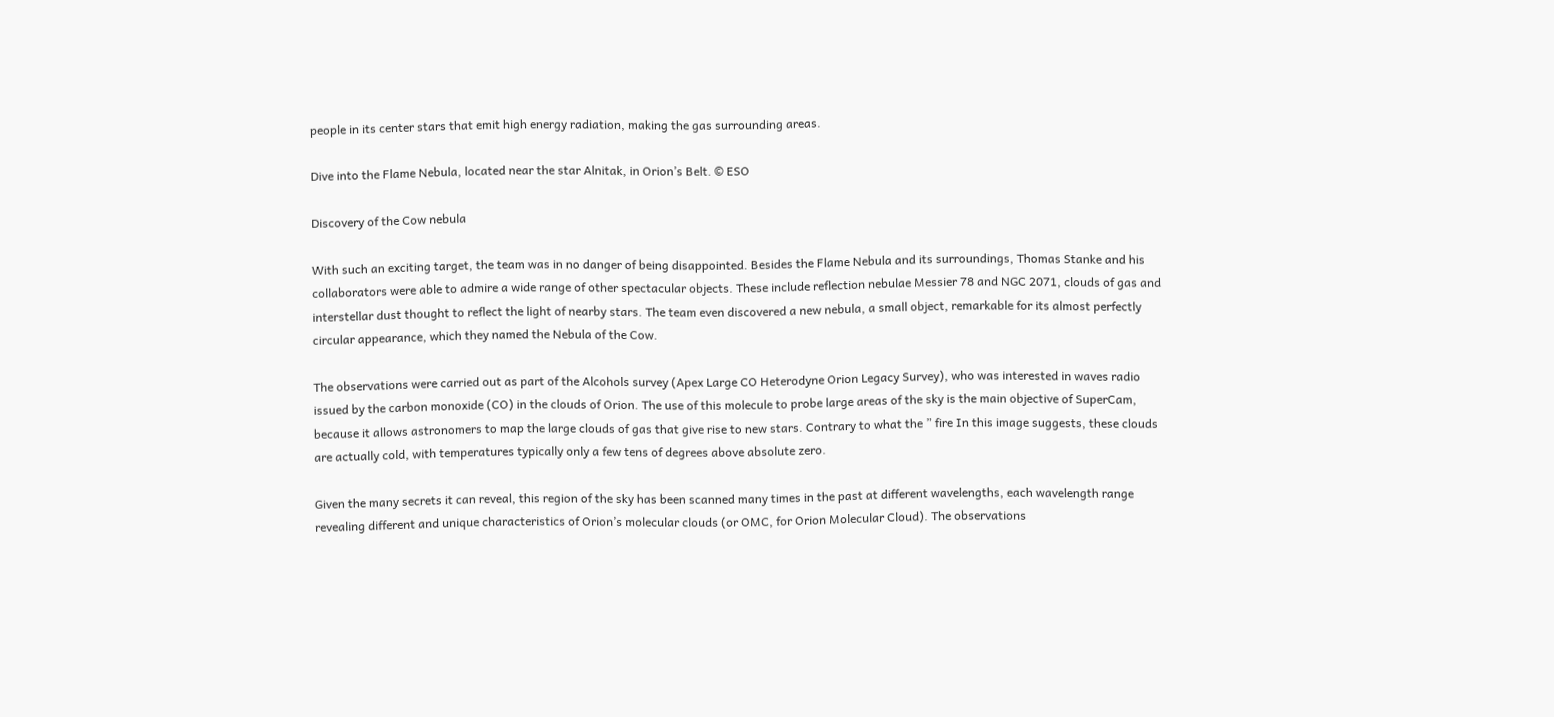people in its center stars that emit high energy radiation, making the gas surrounding areas.

Dive into the Flame Nebula, located near the star Alnitak, in Orion’s Belt. © ESO

Discovery of the Cow nebula

With such an exciting target, the team was in no danger of being disappointed. Besides the Flame Nebula and its surroundings, Thomas Stanke and his collaborators were able to admire a wide range of other spectacular objects. These include reflection nebulae Messier 78 and NGC 2071, clouds of gas and interstellar dust thought to reflect the light of nearby stars. The team even discovered a new nebula, a small object, remarkable for its almost perfectly circular appearance, which they named the Nebula of the Cow.

The observations were carried out as part of the Alcohols survey (Apex Large CO Heterodyne Orion Legacy Survey), who was interested in waves radio issued by the carbon monoxide (CO) in the clouds of Orion. The use of this molecule to probe large areas of the sky is the main objective of SuperCam, because it allows astronomers to map the large clouds of gas that give rise to new stars. Contrary to what the ” fire In this image suggests, these clouds are actually cold, with temperatures typically only a few tens of degrees above absolute zero.

Given the many secrets it can reveal, this region of the sky has been scanned many times in the past at different wavelengths, each wavelength range revealing different and unique characteristics of Orion’s molecular clouds (or OMC, for Orion Molecular Cloud). The observations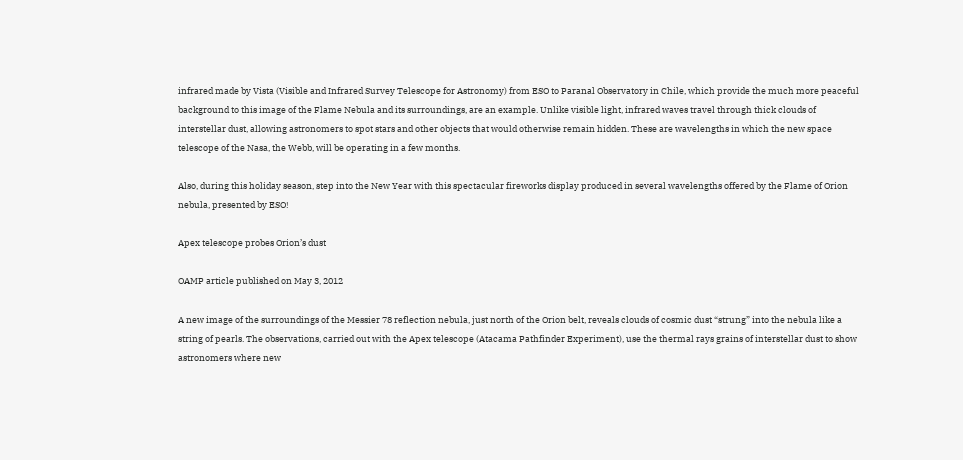infrared made by Vista (Visible and Infrared Survey Telescope for Astronomy) from ESO to Paranal Observatory in Chile, which provide the much more peaceful background to this image of the Flame Nebula and its surroundings, are an example. Unlike visible light, infrared waves travel through thick clouds of interstellar dust, allowing astronomers to spot stars and other objects that would otherwise remain hidden. These are wavelengths in which the new space telescope of the Nasa, the Webb, will be operating in a few months.

Also, during this holiday season, step into the New Year with this spectacular fireworks display produced in several wavelengths offered by the Flame of Orion nebula, presented by ESO!

Apex telescope probes Orion’s dust

OAMP article published on May 3, 2012

A new image of the surroundings of the Messier 78 reflection nebula, just north of the Orion belt, reveals clouds of cosmic dust “strung” into the nebula like a string of pearls. The observations, carried out with the Apex telescope (Atacama Pathfinder Experiment), use the thermal rays grains of interstellar dust to show astronomers where new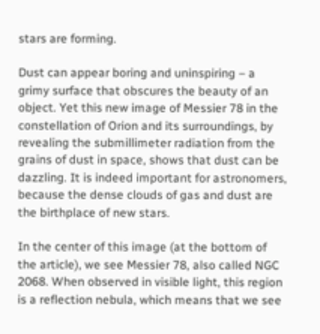stars are forming.

Dust can appear boring and uninspiring – a grimy surface that obscures the beauty of an object. Yet this new image of Messier 78 in the constellation of Orion and its surroundings, by revealing the submillimeter radiation from the grains of dust in space, shows that dust can be dazzling. It is indeed important for astronomers, because the dense clouds of gas and dust are the birthplace of new stars.

In the center of this image (at the bottom of the article), we see Messier 78, also called NGC 2068. When observed in visible light, this region is a reflection nebula, which means that we see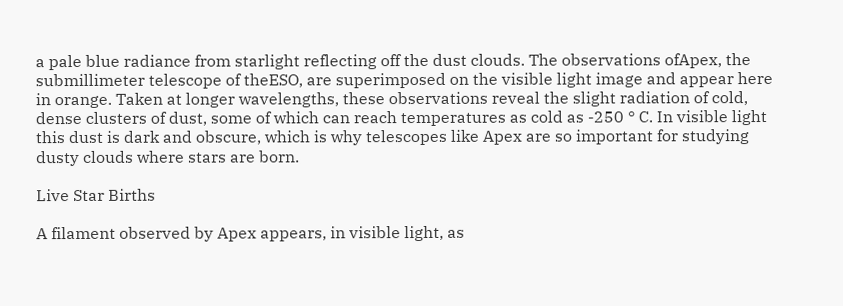a pale blue radiance from starlight reflecting off the dust clouds. The observations ofApex, the submillimeter telescope of theESO, are superimposed on the visible light image and appear here in orange. Taken at longer wavelengths, these observations reveal the slight radiation of cold, dense clusters of dust, some of which can reach temperatures as cold as -250 ° C. In visible light this dust is dark and obscure, which is why telescopes like Apex are so important for studying dusty clouds where stars are born.

Live Star Births

A filament observed by Apex appears, in visible light, as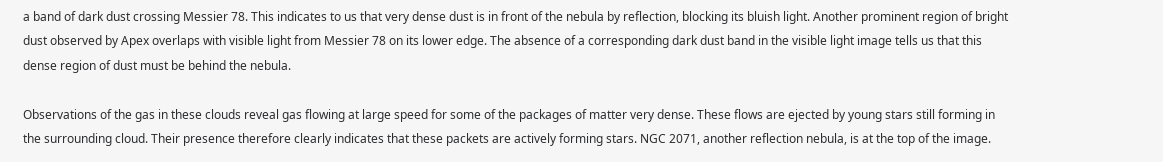a band of dark dust crossing Messier 78. This indicates to us that very dense dust is in front of the nebula by reflection, blocking its bluish light. Another prominent region of bright dust observed by Apex overlaps with visible light from Messier 78 on its lower edge. The absence of a corresponding dark dust band in the visible light image tells us that this dense region of dust must be behind the nebula.

Observations of the gas in these clouds reveal gas flowing at large speed for some of the packages of matter very dense. These flows are ejected by young stars still forming in the surrounding cloud. Their presence therefore clearly indicates that these packets are actively forming stars. NGC 2071, another reflection nebula, is at the top of the image.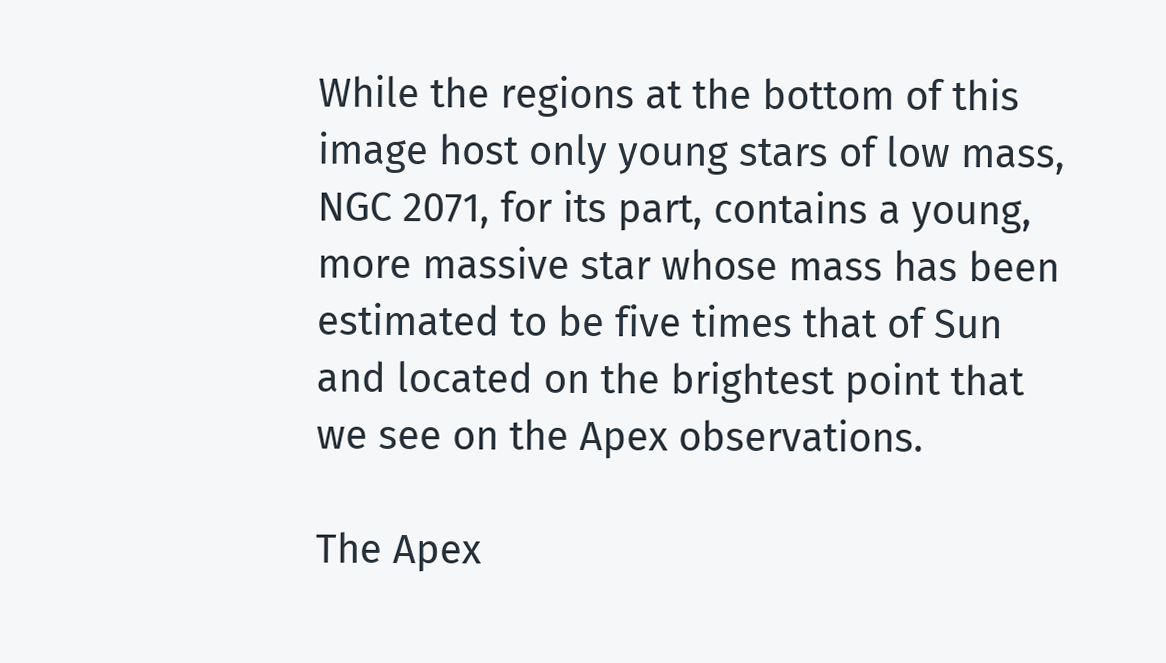While the regions at the bottom of this image host only young stars of low mass, NGC 2071, for its part, contains a young, more massive star whose mass has been estimated to be five times that of Sun and located on the brightest point that we see on the Apex observations.

The Apex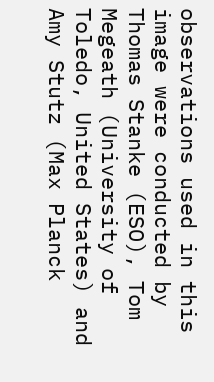observations used in this image were conducted by Thomas Stanke (ESO), Tom Megeath (University of Toledo, United States) and Amy Stutz (Max Planck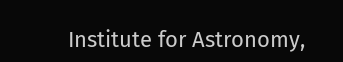Institute for Astronomy,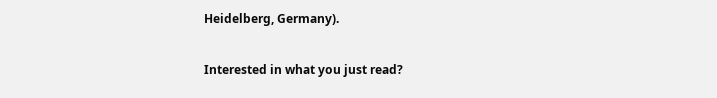Heidelberg, Germany).

Interested in what you just read?